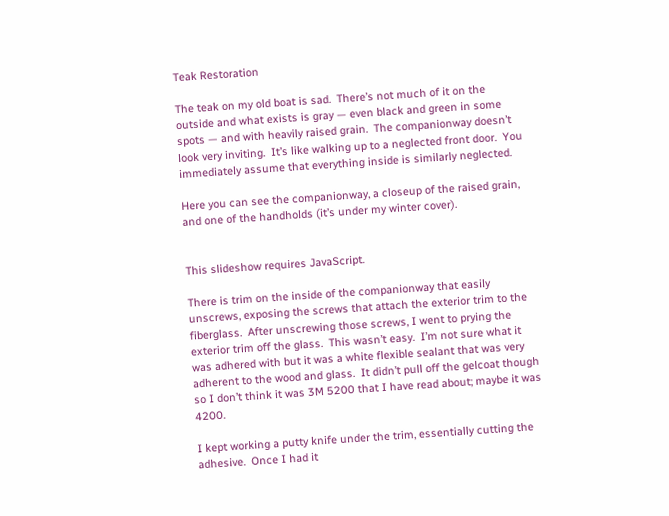Teak Restoration

The teak on my old boat is sad.  There’s not much of it on the outside and what exists is gray — even black and green in some spots — and with heavily raised grain.  The companionway doesn’t look very inviting.  It’s like walking up to a neglected front door.  You immediately assume that everything inside is similarly neglected.

Here you can see the companionway, a closeup of the raised grain, and one of the handholds (it’s under my winter cover).


This slideshow requires JavaScript.

There is trim on the inside of the companionway that easily unscrews, exposing the screws that attach the exterior trim to the fiberglass.  After unscrewing those screws, I went to prying the exterior trim off the glass.  This wasn’t easy.  I’m not sure what it was adhered with but it was a white flexible sealant that was very adherent to the wood and glass.  It didn’t pull off the gelcoat though so I don’t think it was 3M 5200 that I have read about; maybe it was 4200.

I kept working a putty knife under the trim, essentially cutting the adhesive.  Once I had it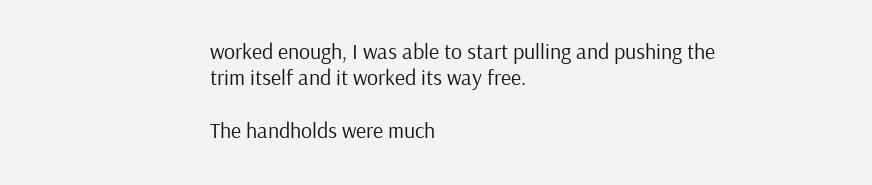worked enough, I was able to start pulling and pushing the trim itself and it worked its way free.

The handholds were much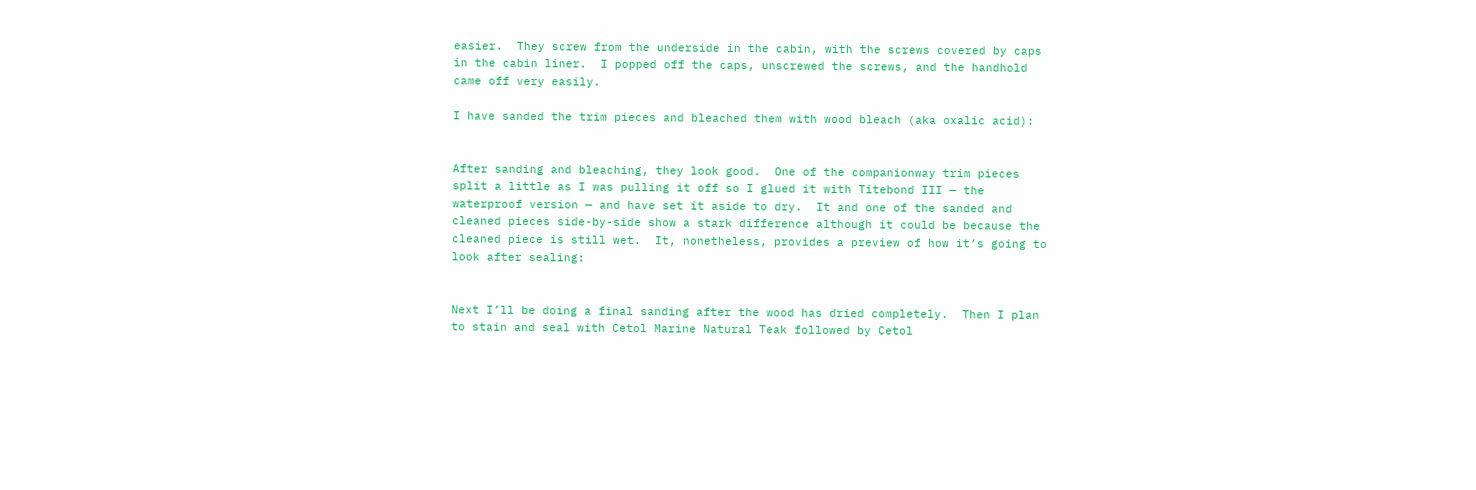easier.  They screw from the underside in the cabin, with the screws covered by caps in the cabin liner.  I popped off the caps, unscrewed the screws, and the handhold came off very easily.

I have sanded the trim pieces and bleached them with wood bleach (aka oxalic acid):


After sanding and bleaching, they look good.  One of the companionway trim pieces split a little as I was pulling it off so I glued it with Titebond III — the waterproof version — and have set it aside to dry.  It and one of the sanded and cleaned pieces side-by-side show a stark difference although it could be because the cleaned piece is still wet.  It, nonetheless, provides a preview of how it’s going to look after sealing:


Next I’ll be doing a final sanding after the wood has dried completely.  Then I plan to stain and seal with Cetol Marine Natural Teak followed by Cetol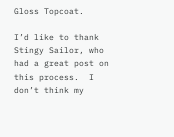Gloss Topcoat.

I’d like to thank Stingy Sailor, who had a great post on this process.  I don’t think my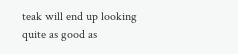teak will end up looking quite as good as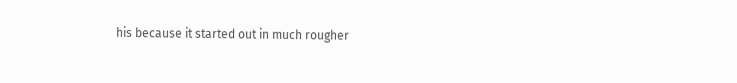his because it started out in much rougher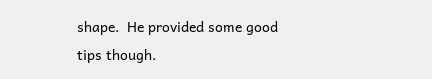shape.  He provided some good tips though.